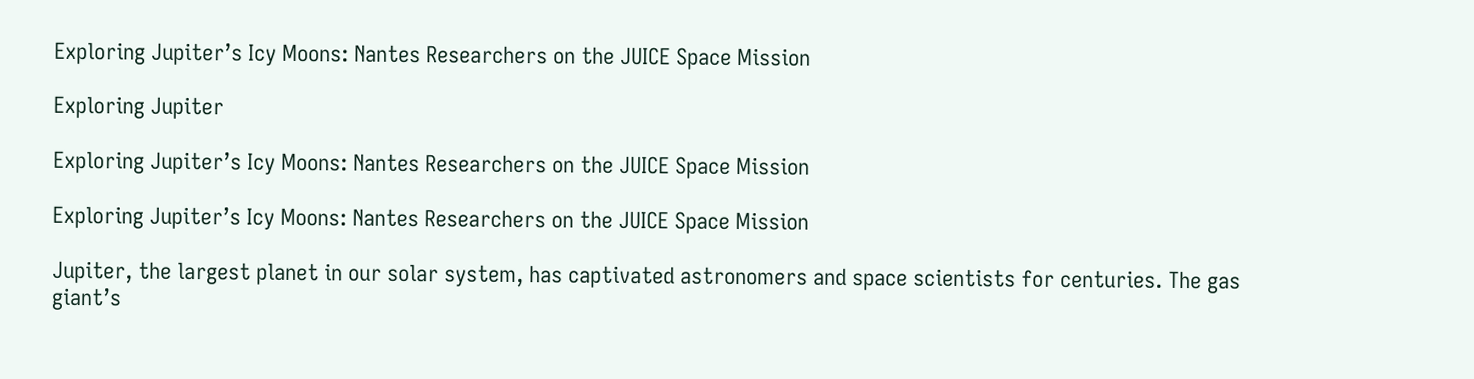Exploring Jupiter’s Icy Moons: Nantes Researchers on the JUICE Space Mission

Exploring Jupiter

Exploring Jupiter’s Icy Moons: Nantes Researchers on the JUICE Space Mission

Exploring Jupiter’s Icy Moons: Nantes Researchers on the JUICE Space Mission

Jupiter, the largest planet in our solar system, has captivated astronomers and space scientists for centuries. The gas giant’s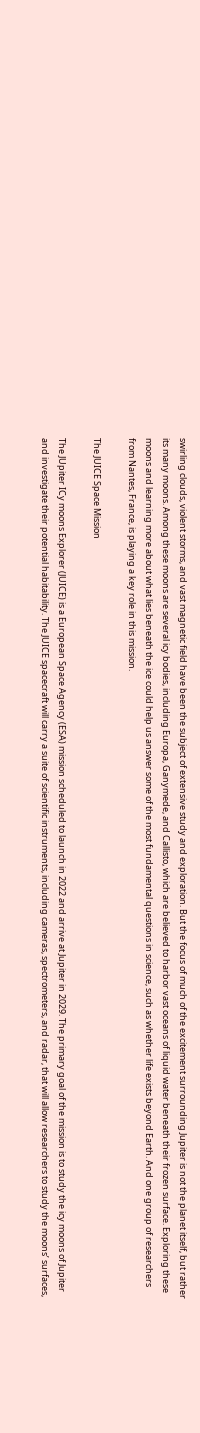swirling clouds, violent storms, and vast magnetic field have been the subject of extensive study and exploration. But the focus of much of the excitement surrounding Jupiter is not the planet itself, but rather its many moons. Among these moons are several icy bodies, including Europa, Ganymede, and Callisto, which are believed to harbor vast oceans of liquid water beneath their frozen surface. Exploring these moons and learning more about what lies beneath the ice could help us answer some of the most fundamental questions in science, such as whether life exists beyond Earth. And one group of researchers from Nantes, France, is playing a key role in this mission.

The JUICE Space Mission

The JUpiter ICy moons Explorer (JUICE) is a European Space Agency (ESA) mission scheduled to launch in 2022 and arrive at Jupiter in 2029. The primary goal of the mission is to study the icy moons of Jupiter and investigate their potential habitability. The JUICE spacecraft will carry a suite of scientific instruments, including cameras, spectrometers, and radar, that will allow researchers to study the moons’ surfaces,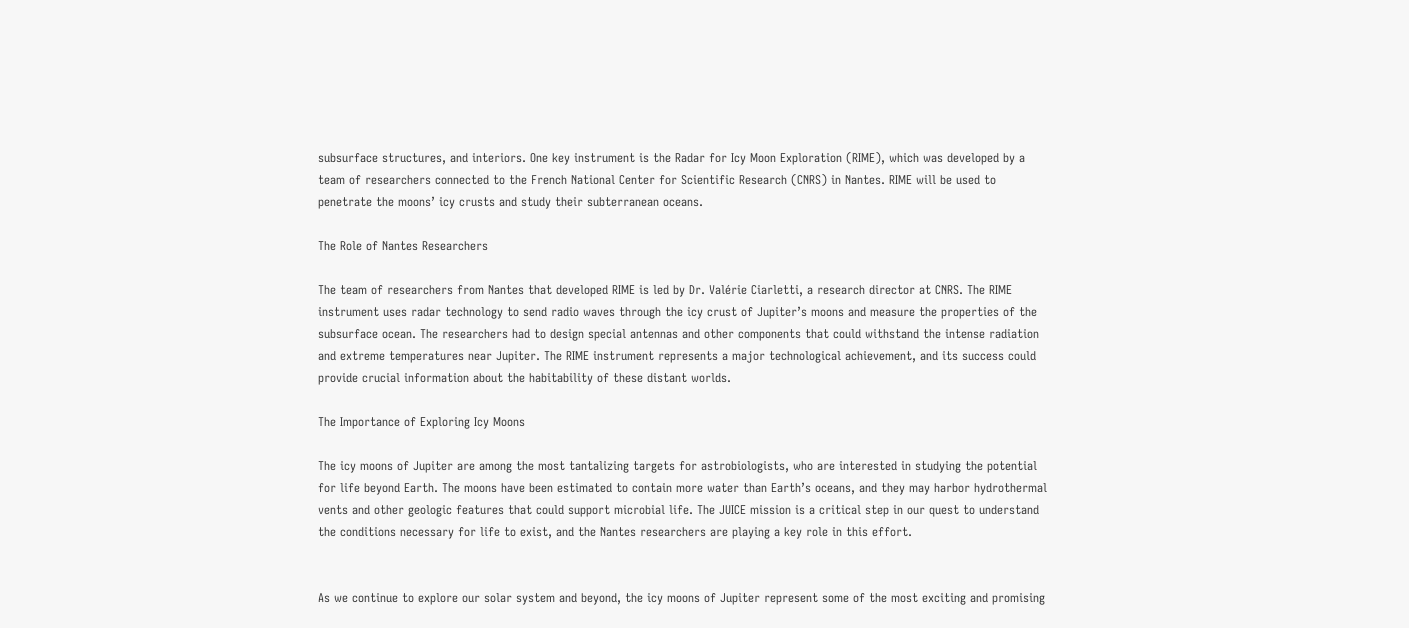subsurface structures, and interiors. One key instrument is the Radar for Icy Moon Exploration (RIME), which was developed by a team of researchers connected to the French National Center for Scientific Research (CNRS) in Nantes. RIME will be used to penetrate the moons’ icy crusts and study their subterranean oceans.

The Role of Nantes Researchers

The team of researchers from Nantes that developed RIME is led by Dr. Valérie Ciarletti, a research director at CNRS. The RIME instrument uses radar technology to send radio waves through the icy crust of Jupiter’s moons and measure the properties of the subsurface ocean. The researchers had to design special antennas and other components that could withstand the intense radiation and extreme temperatures near Jupiter. The RIME instrument represents a major technological achievement, and its success could provide crucial information about the habitability of these distant worlds.

The Importance of Exploring Icy Moons

The icy moons of Jupiter are among the most tantalizing targets for astrobiologists, who are interested in studying the potential for life beyond Earth. The moons have been estimated to contain more water than Earth’s oceans, and they may harbor hydrothermal vents and other geologic features that could support microbial life. The JUICE mission is a critical step in our quest to understand the conditions necessary for life to exist, and the Nantes researchers are playing a key role in this effort.


As we continue to explore our solar system and beyond, the icy moons of Jupiter represent some of the most exciting and promising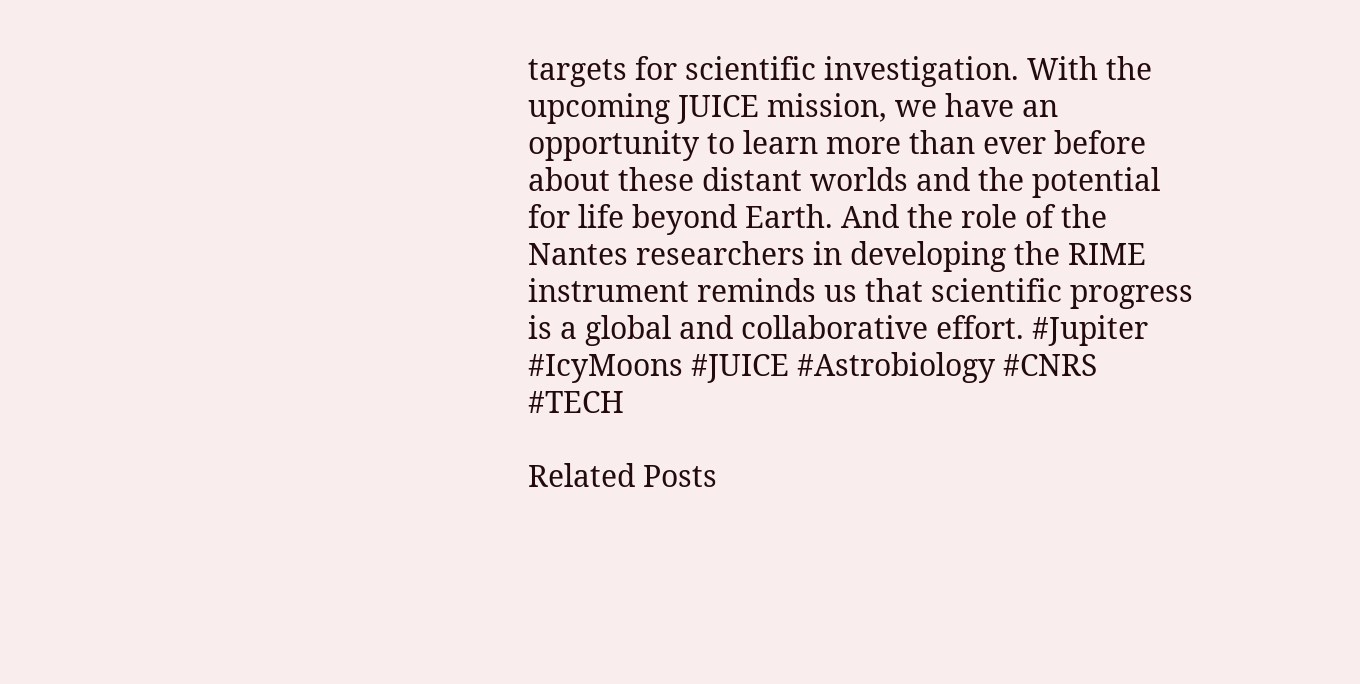targets for scientific investigation. With the upcoming JUICE mission, we have an opportunity to learn more than ever before about these distant worlds and the potential for life beyond Earth. And the role of the Nantes researchers in developing the RIME instrument reminds us that scientific progress is a global and collaborative effort. #Jupiter #IcyMoons #JUICE #Astrobiology #CNRS #TECH

Related Posts